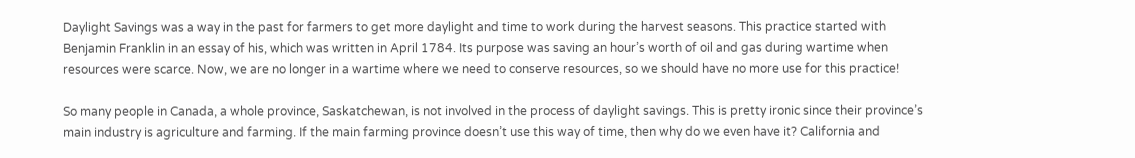Daylight Savings was a way in the past for farmers to get more daylight and time to work during the harvest seasons. This practice started with Benjamin Franklin in an essay of his, which was written in April 1784. Its purpose was saving an hour’s worth of oil and gas during wartime when resources were scarce. Now, we are no longer in a wartime where we need to conserve resources, so we should have no more use for this practice!

So many people in Canada, a whole province, Saskatchewan, is not involved in the process of daylight savings. This is pretty ironic since their province’s main industry is agriculture and farming. If the main farming province doesn’t use this way of time, then why do we even have it? California and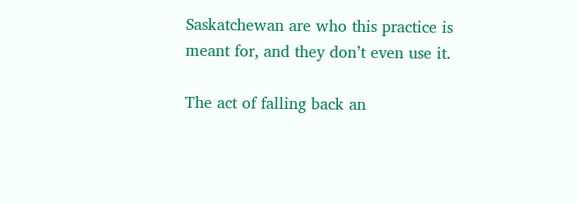Saskatchewan are who this practice is meant for, and they don’t even use it.

The act of falling back an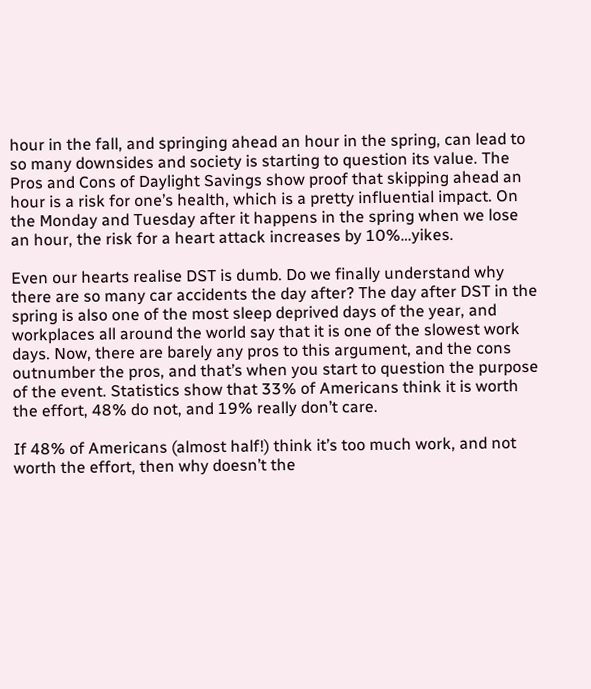hour in the fall, and springing ahead an hour in the spring, can lead to so many downsides and society is starting to question its value. The Pros and Cons of Daylight Savings show proof that skipping ahead an hour is a risk for one’s health, which is a pretty influential impact. On the Monday and Tuesday after it happens in the spring when we lose an hour, the risk for a heart attack increases by 10%…yikes.

Even our hearts realise DST is dumb. Do we finally understand why there are so many car accidents the day after? The day after DST in the spring is also one of the most sleep deprived days of the year, and workplaces all around the world say that it is one of the slowest work days. Now, there are barely any pros to this argument, and the cons outnumber the pros, and that’s when you start to question the purpose of the event. Statistics show that 33% of Americans think it is worth the effort, 48% do not, and 19% really don’t care.

If 48% of Americans (almost half!) think it’s too much work, and not worth the effort, then why doesn’t the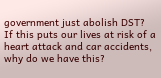government just abolish DST? If this puts our lives at risk of a heart attack and car accidents, why do we have this?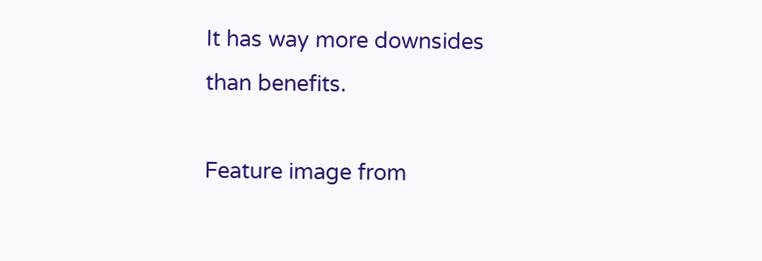It has way more downsides than benefits.

Feature image from